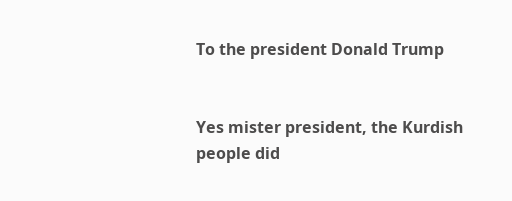To the president Donald Trump


Yes mister president, the Kurdish people did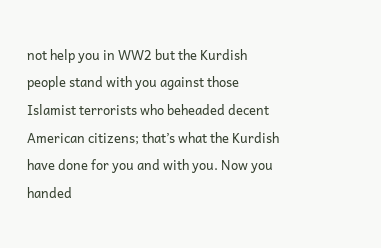not help you in WW2 but the Kurdish people stand with you against those Islamist terrorists who beheaded decent American citizens; that’s what the Kurdish have done for you and with you. Now you handed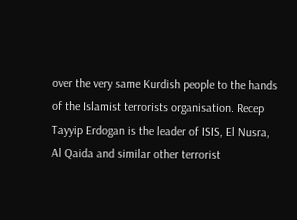over the very same Kurdish people to the hands of the Islamist terrorists organisation. Recep Tayyip Erdogan is the leader of ISIS, El Nusra, Al Qaida and similar other terrorist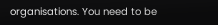organisations. You need to be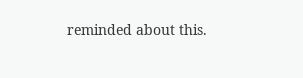reminded about this.